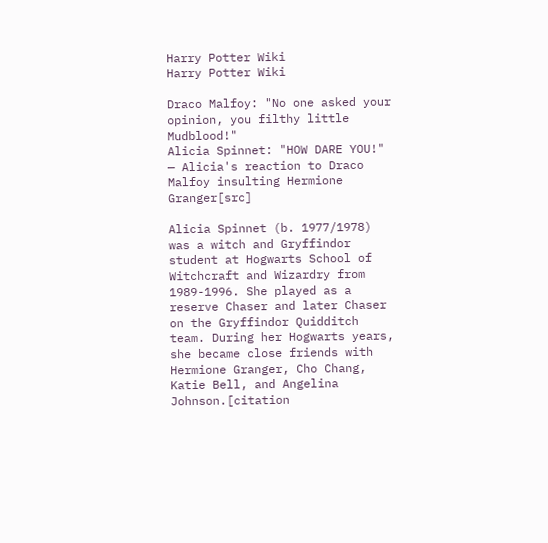Harry Potter Wiki
Harry Potter Wiki

Draco Malfoy: "No one asked your opinion, you filthy little Mudblood!"
Alicia Spinnet: "HOW DARE YOU!"
— Alicia's reaction to Draco Malfoy insulting Hermione Granger[src]

Alicia Spinnet (b. 1977/1978) was a witch and Gryffindor student at Hogwarts School of Witchcraft and Wizardry from 1989-1996. She played as a reserve Chaser and later Chaser on the Gryffindor Quidditch team. During her Hogwarts years, she became close friends with Hermione Granger, Cho Chang, Katie Bell, and Angelina Johnson.[citation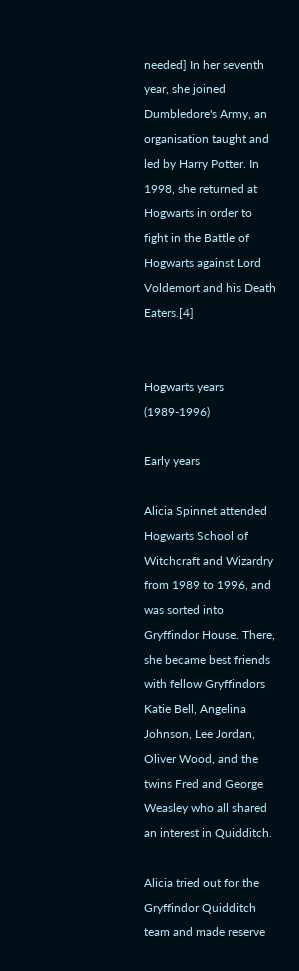needed] In her seventh year, she joined Dumbledore's Army, an organisation taught and led by Harry Potter. In 1998, she returned at Hogwarts in order to fight in the Battle of Hogwarts against Lord Voldemort and his Death Eaters.[4]


Hogwarts years (1989-1996)

Early years

Alicia Spinnet attended Hogwarts School of Witchcraft and Wizardry from 1989 to 1996, and was sorted into Gryffindor House. There, she became best friends with fellow Gryffindors Katie Bell, Angelina Johnson, Lee Jordan, Oliver Wood, and the twins Fred and George Weasley who all shared an interest in Quidditch.

Alicia tried out for the Gryffindor Quidditch team and made reserve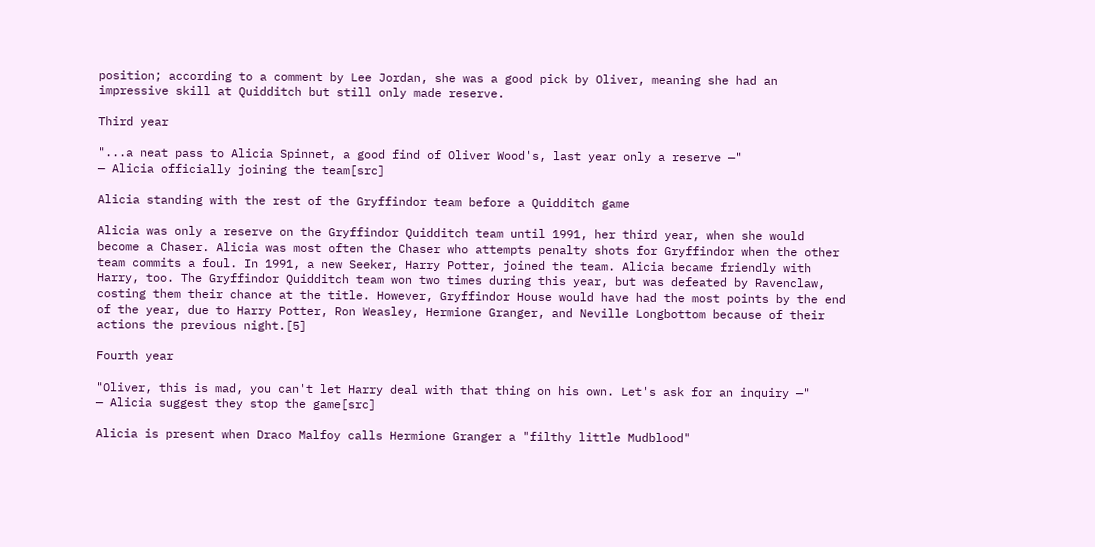position; according to a comment by Lee Jordan, she was a good pick by Oliver, meaning she had an impressive skill at Quidditch but still only made reserve.

Third year

"...a neat pass to Alicia Spinnet, a good find of Oliver Wood's, last year only a reserve —"
— Alicia officially joining the team[src]

Alicia standing with the rest of the Gryffindor team before a Quidditch game

Alicia was only a reserve on the Gryffindor Quidditch team until 1991, her third year, when she would become a Chaser. Alicia was most often the Chaser who attempts penalty shots for Gryffindor when the other team commits a foul. In 1991, a new Seeker, Harry Potter, joined the team. Alicia became friendly with Harry, too. The Gryffindor Quidditch team won two times during this year, but was defeated by Ravenclaw, costing them their chance at the title. However, Gryffindor House would have had the most points by the end of the year, due to Harry Potter, Ron Weasley, Hermione Granger, and Neville Longbottom because of their actions the previous night.[5]

Fourth year

"Oliver, this is mad, you can't let Harry deal with that thing on his own. Let's ask for an inquiry —"
— Alicia suggest they stop the game[src]

Alicia is present when Draco Malfoy calls Hermione Granger a "filthy little Mudblood"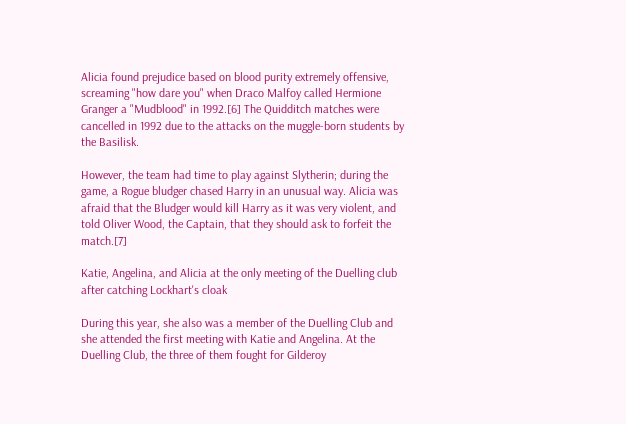Alicia found prejudice based on blood purity extremely offensive, screaming "how dare you" when Draco Malfoy called Hermione Granger a "Mudblood" in 1992.[6] The Quidditch matches were cancelled in 1992 due to the attacks on the muggle-born students by the Basilisk.

However, the team had time to play against Slytherin; during the game, a Rogue bludger chased Harry in an unusual way. Alicia was afraid that the Bludger would kill Harry as it was very violent, and told Oliver Wood, the Captain, that they should ask to forfeit the match.[7]

Katie, Angelina, and Alicia at the only meeting of the Duelling club after catching Lockhart's cloak

During this year, she also was a member of the Duelling Club and she attended the first meeting with Katie and Angelina. At the Duelling Club, the three of them fought for Gilderoy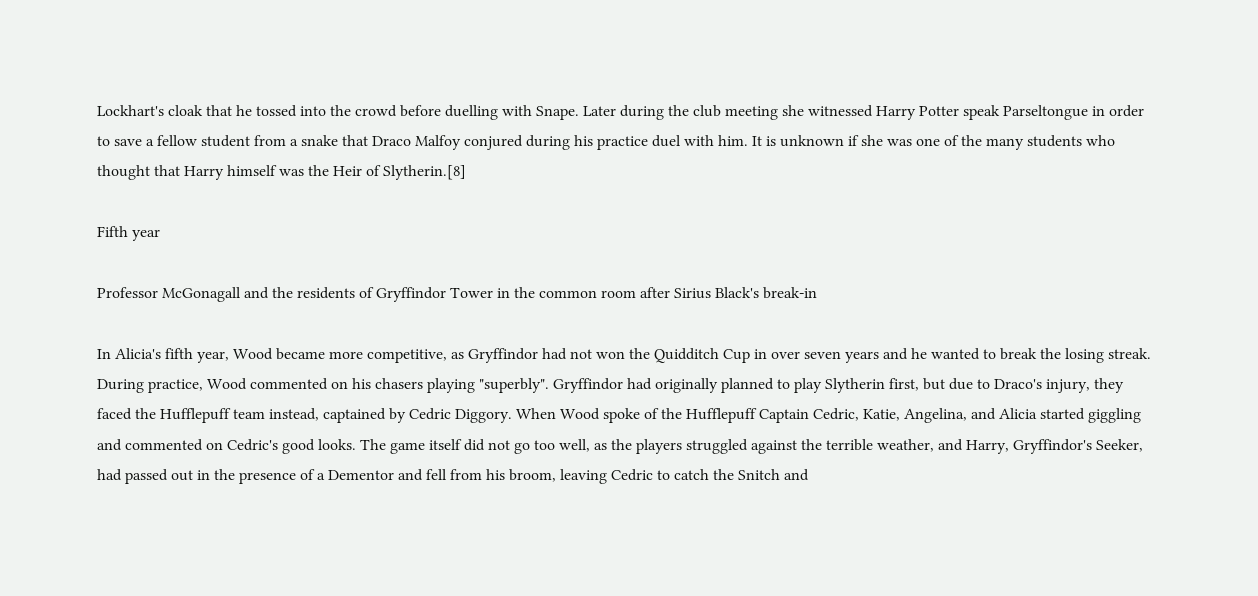Lockhart's cloak that he tossed into the crowd before duelling with Snape. Later during the club meeting she witnessed Harry Potter speak Parseltongue in order to save a fellow student from a snake that Draco Malfoy conjured during his practice duel with him. It is unknown if she was one of the many students who thought that Harry himself was the Heir of Slytherin.[8]

Fifth year

Professor McGonagall and the residents of Gryffindor Tower in the common room after Sirius Black's break-in

In Alicia's fifth year, Wood became more competitive, as Gryffindor had not won the Quidditch Cup in over seven years and he wanted to break the losing streak. During practice, Wood commented on his chasers playing "superbly". Gryffindor had originally planned to play Slytherin first, but due to Draco's injury, they faced the Hufflepuff team instead, captained by Cedric Diggory. When Wood spoke of the Hufflepuff Captain Cedric, Katie, Angelina, and Alicia started giggling and commented on Cedric's good looks. The game itself did not go too well, as the players struggled against the terrible weather, and Harry, Gryffindor's Seeker, had passed out in the presence of a Dementor and fell from his broom, leaving Cedric to catch the Snitch and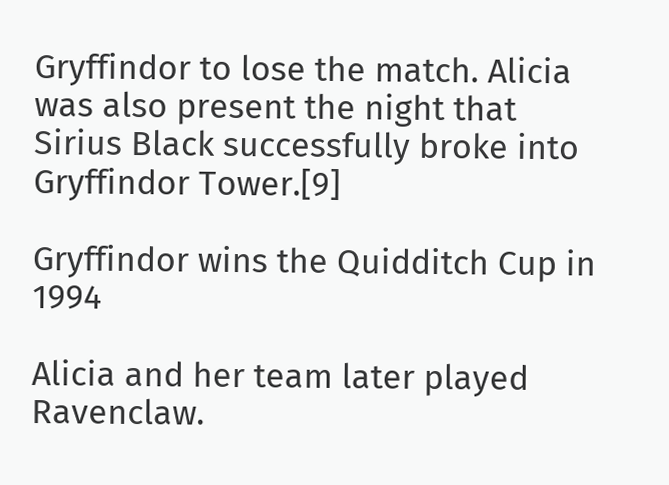Gryffindor to lose the match. Alicia was also present the night that Sirius Black successfully broke into Gryffindor Tower.[9]

Gryffindor wins the Quidditch Cup in 1994

Alicia and her team later played Ravenclaw.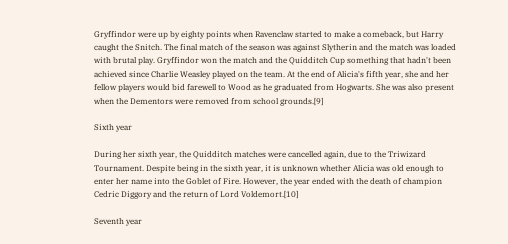Gryffindor were up by eighty points when Ravenclaw started to make a comeback, but Harry caught the Snitch. The final match of the season was against Slytherin and the match was loaded with brutal play. Gryffindor won the match and the Quidditch Cup something that hadn't been achieved since Charlie Weasley played on the team. At the end of Alicia's fifth year, she and her fellow players would bid farewell to Wood as he graduated from Hogwarts. She was also present when the Dementors were removed from school grounds.[9]

Sixth year

During her sixth year, the Quidditch matches were cancelled again, due to the Triwizard Tournament. Despite being in the sixth year, it is unknown whether Alicia was old enough to enter her name into the Goblet of Fire. However, the year ended with the death of champion Cedric Diggory and the return of Lord Voldemort.[10]

Seventh year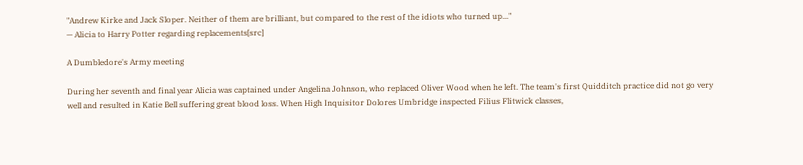"Andrew Kirke and Jack Sloper. Neither of them are brilliant, but compared to the rest of the idiots who turned up..."
— Alicia to Harry Potter regarding replacements[src]

A Dumbledore's Army meeting

During her seventh and final year Alicia was captained under Angelina Johnson, who replaced Oliver Wood when he left. The team's first Quidditch practice did not go very well and resulted in Katie Bell suffering great blood loss. When High Inquisitor Dolores Umbridge inspected Filius Flitwick classes,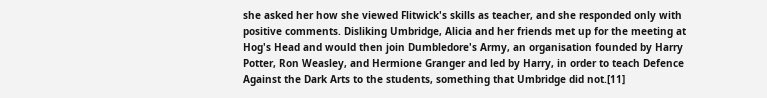she asked her how she viewed Flitwick's skills as teacher, and she responded only with positive comments. Disliking Umbridge, Alicia and her friends met up for the meeting at Hog's Head and would then join Dumbledore's Army, an organisation founded by Harry Potter, Ron Weasley, and Hermione Granger and led by Harry, in order to teach Defence Against the Dark Arts to the students, something that Umbridge did not.[11]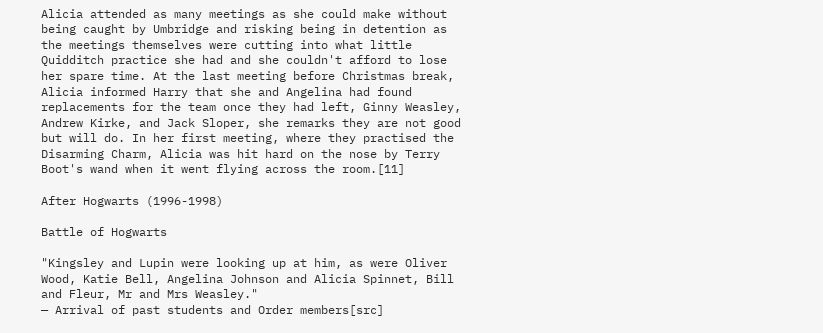Alicia attended as many meetings as she could make without being caught by Umbridge and risking being in detention as the meetings themselves were cutting into what little Quidditch practice she had and she couldn't afford to lose her spare time. At the last meeting before Christmas break, Alicia informed Harry that she and Angelina had found replacements for the team once they had left, Ginny Weasley, Andrew Kirke, and Jack Sloper, she remarks they are not good but will do. In her first meeting, where they practised the Disarming Charm, Alicia was hit hard on the nose by Terry Boot's wand when it went flying across the room.[11]

After Hogwarts (1996-1998)

Battle of Hogwarts

"Kingsley and Lupin were looking up at him, as were Oliver Wood, Katie Bell, Angelina Johnson and Alicia Spinnet, Bill and Fleur, Mr and Mrs Weasley."
— Arrival of past students and Order members[src]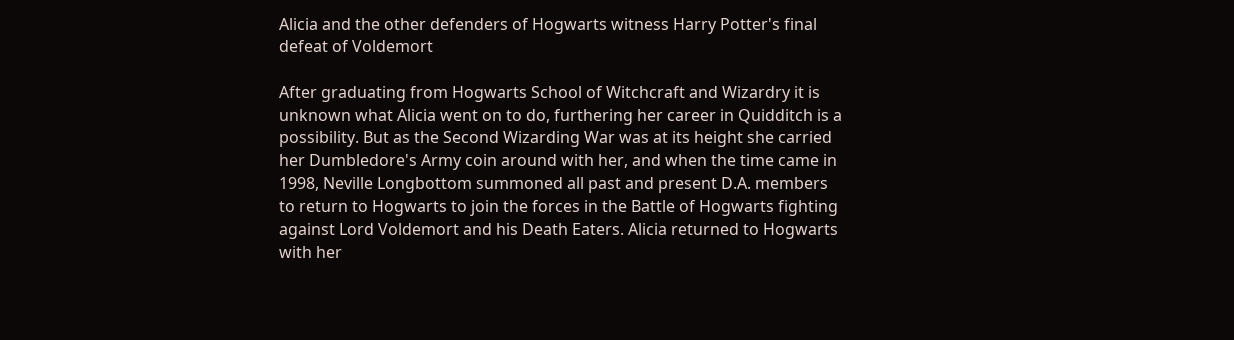Alicia and the other defenders of Hogwarts witness Harry Potter's final defeat of Voldemort

After graduating from Hogwarts School of Witchcraft and Wizardry it is unknown what Alicia went on to do, furthering her career in Quidditch is a possibility. But as the Second Wizarding War was at its height she carried her Dumbledore's Army coin around with her, and when the time came in 1998, Neville Longbottom summoned all past and present D.A. members to return to Hogwarts to join the forces in the Battle of Hogwarts fighting against Lord Voldemort and his Death Eaters. Alicia returned to Hogwarts with her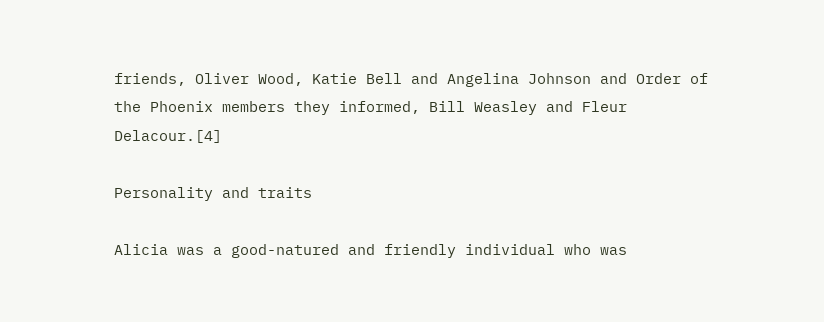friends, Oliver Wood, Katie Bell and Angelina Johnson and Order of the Phoenix members they informed, Bill Weasley and Fleur Delacour.[4]

Personality and traits

Alicia was a good-natured and friendly individual who was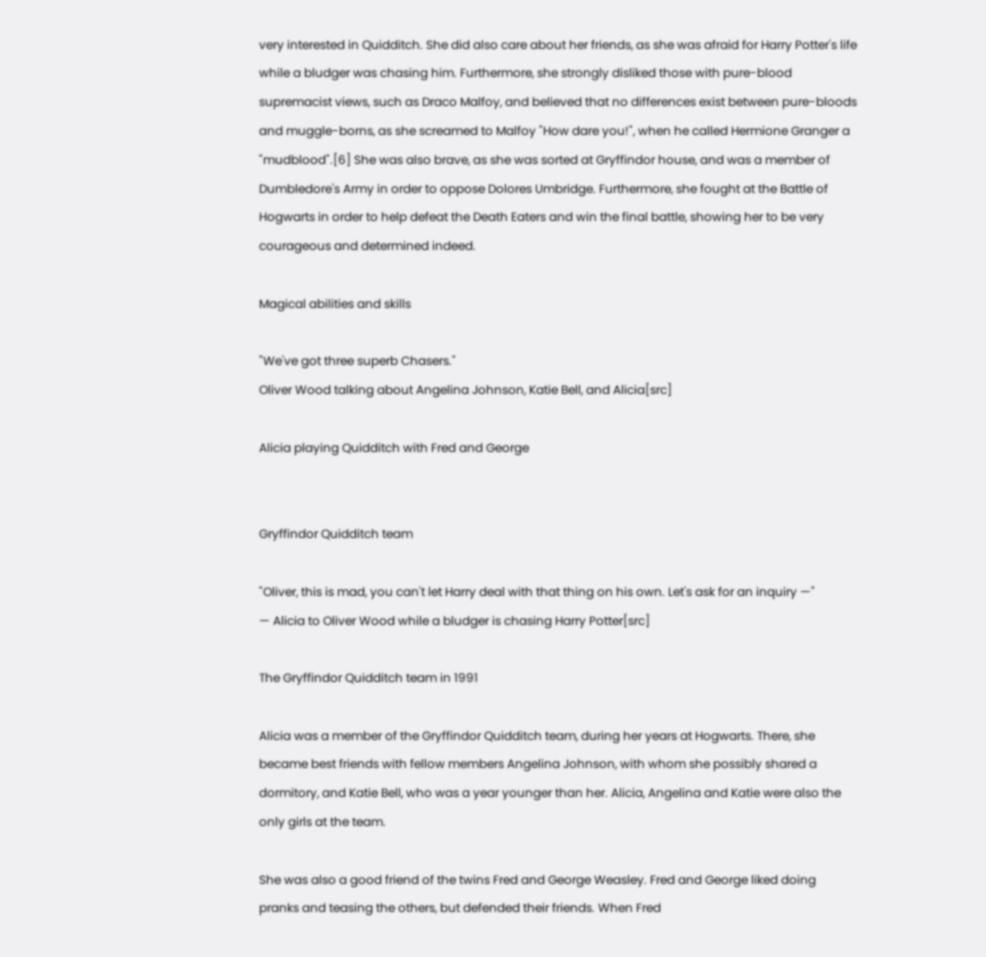very interested in Quidditch. She did also care about her friends, as she was afraid for Harry Potter's life while a bludger was chasing him. Furthermore, she strongly disliked those with pure-blood supremacist views, such as Draco Malfoy, and believed that no differences exist between pure-bloods and muggle-borns, as she screamed to Malfoy "How dare you!", when he called Hermione Granger a "mudblood".[6] She was also brave, as she was sorted at Gryffindor house, and was a member of Dumbledore's Army in order to oppose Dolores Umbridge. Furthermore, she fought at the Battle of Hogwarts in order to help defeat the Death Eaters and win the final battle, showing her to be very courageous and determined indeed.

Magical abilities and skills

"We've got three superb Chasers."
Oliver Wood talking about Angelina Johnson, Katie Bell, and Alicia[src]

Alicia playing Quidditch with Fred and George


Gryffindor Quidditch team

"Oliver, this is mad, you can't let Harry deal with that thing on his own. Let's ask for an inquiry —"
— Alicia to Oliver Wood while a bludger is chasing Harry Potter[src]

The Gryffindor Quidditch team in 1991

Alicia was a member of the Gryffindor Quidditch team, during her years at Hogwarts. There, she became best friends with fellow members Angelina Johnson, with whom she possibly shared a dormitory, and Katie Bell, who was a year younger than her. Alicia, Angelina and Katie were also the only girls at the team.

She was also a good friend of the twins Fred and George Weasley. Fred and George liked doing pranks and teasing the others, but defended their friends. When Fred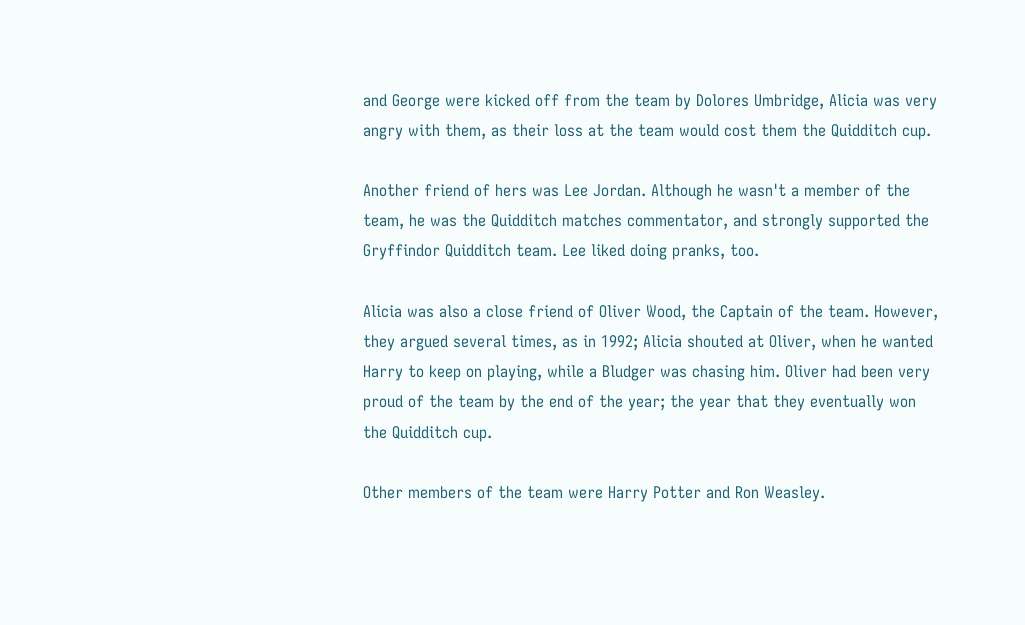and George were kicked off from the team by Dolores Umbridge, Alicia was very angry with them, as their loss at the team would cost them the Quidditch cup.

Another friend of hers was Lee Jordan. Although he wasn't a member of the team, he was the Quidditch matches commentator, and strongly supported the Gryffindor Quidditch team. Lee liked doing pranks, too.

Alicia was also a close friend of Oliver Wood, the Captain of the team. However, they argued several times, as in 1992; Alicia shouted at Oliver, when he wanted Harry to keep on playing, while a Bludger was chasing him. Oliver had been very proud of the team by the end of the year; the year that they eventually won the Quidditch cup.

Other members of the team were Harry Potter and Ron Weasley.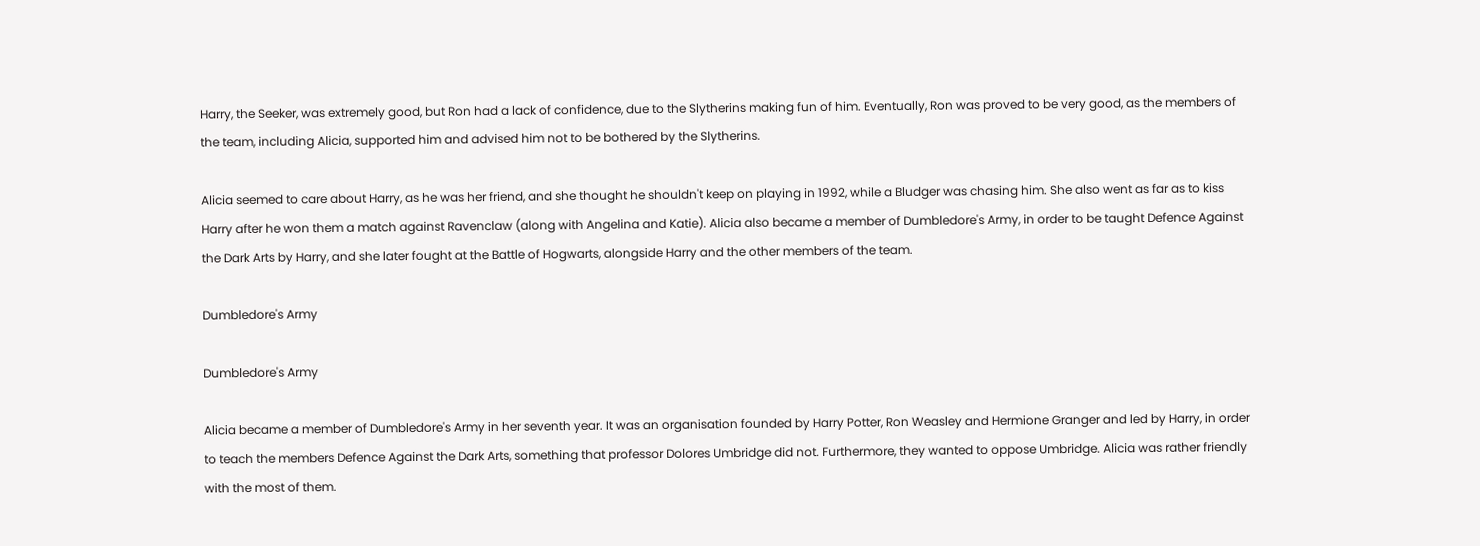Harry, the Seeker, was extremely good, but Ron had a lack of confidence, due to the Slytherins making fun of him. Eventually, Ron was proved to be very good, as the members of the team, including Alicia, supported him and advised him not to be bothered by the Slytherins.

Alicia seemed to care about Harry, as he was her friend, and she thought he shouldn't keep on playing in 1992, while a Bludger was chasing him. She also went as far as to kiss Harry after he won them a match against Ravenclaw (along with Angelina and Katie). Alicia also became a member of Dumbledore's Army, in order to be taught Defence Against the Dark Arts by Harry, and she later fought at the Battle of Hogwarts, alongside Harry and the other members of the team.

Dumbledore's Army

Dumbledore's Army

Alicia became a member of Dumbledore's Army in her seventh year. It was an organisation founded by Harry Potter, Ron Weasley and Hermione Granger and led by Harry, in order to teach the members Defence Against the Dark Arts, something that professor Dolores Umbridge did not. Furthermore, they wanted to oppose Umbridge. Alicia was rather friendly with the most of them.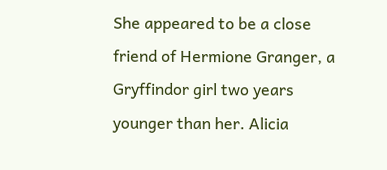She appeared to be a close friend of Hermione Granger, a Gryffindor girl two years younger than her. Alicia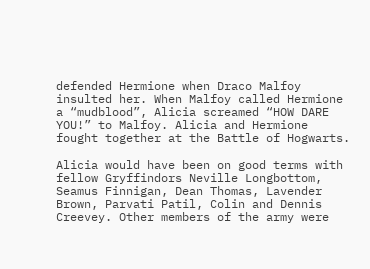defended Hermione when Draco Malfoy insulted her. When Malfoy called Hermione a “mudblood”, Alicia screamed “HOW DARE YOU!” to Malfoy. Alicia and Hermione fought together at the Battle of Hogwarts.

Alicia would have been on good terms with fellow Gryffindors Neville Longbottom, Seamus Finnigan, Dean Thomas, Lavender Brown, Parvati Patil, Colin and Dennis Creevey. Other members of the army were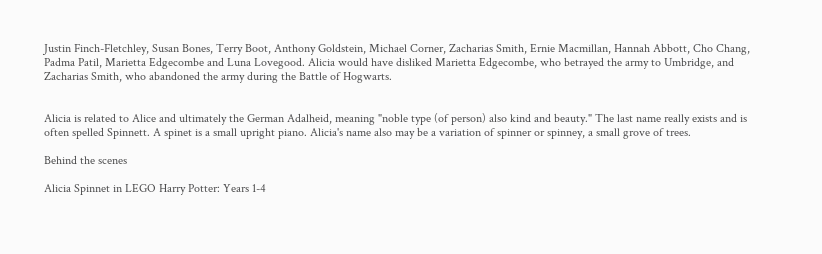Justin Finch-Fletchley, Susan Bones, Terry Boot, Anthony Goldstein, Michael Corner, Zacharias Smith, Ernie Macmillan, Hannah Abbott, Cho Chang, Padma Patil, Marietta Edgecombe and Luna Lovegood. Alicia would have disliked Marietta Edgecombe, who betrayed the army to Umbridge, and Zacharias Smith, who abandoned the army during the Battle of Hogwarts.


Alicia is related to Alice and ultimately the German Adalheid, meaning "noble type (of person) also kind and beauty." The last name really exists and is often spelled Spinnett. A spinet is a small upright piano. Alicia's name also may be a variation of spinner or spinney, a small grove of trees.

Behind the scenes

Alicia Spinnet in LEGO Harry Potter: Years 1-4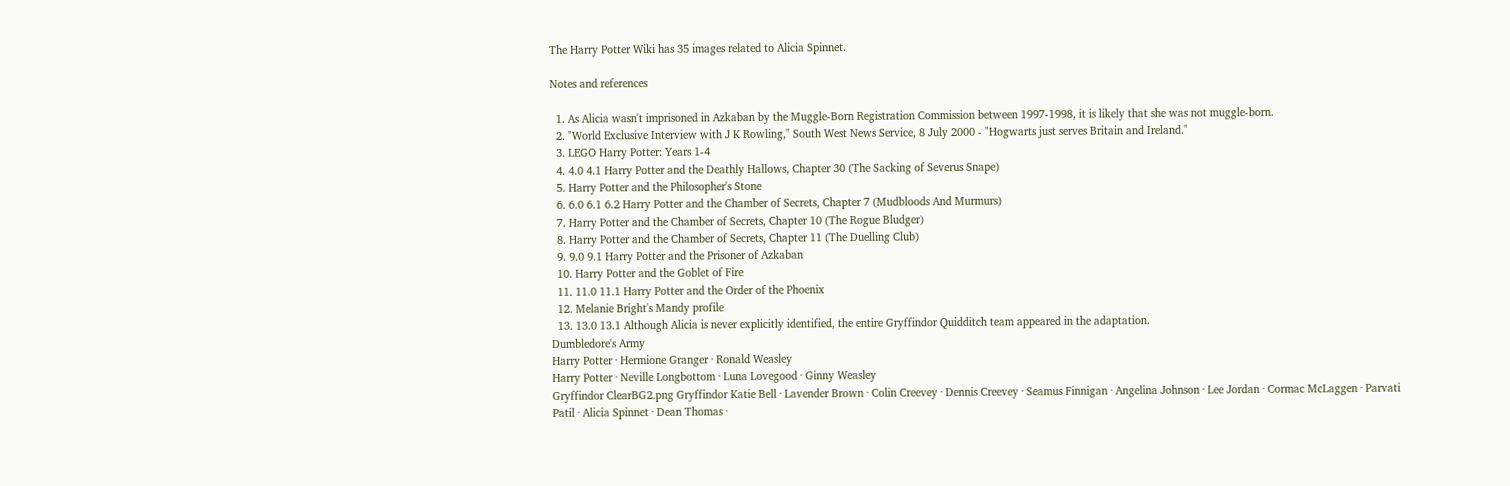The Harry Potter Wiki has 35 images related to Alicia Spinnet.

Notes and references

  1. As Alicia wasn't imprisoned in Azkaban by the Muggle-Born Registration Commission between 1997-1998, it is likely that she was not muggle-born.
  2. "World Exclusive Interview with J K Rowling," South West News Service, 8 July 2000 - "Hogwarts just serves Britain and Ireland."
  3. LEGO Harry Potter: Years 1-4
  4. 4.0 4.1 Harry Potter and the Deathly Hallows, Chapter 30 (The Sacking of Severus Snape)
  5. Harry Potter and the Philosopher's Stone
  6. 6.0 6.1 6.2 Harry Potter and the Chamber of Secrets, Chapter 7 (Mudbloods And Murmurs)
  7. Harry Potter and the Chamber of Secrets, Chapter 10 (The Rogue Bludger)
  8. Harry Potter and the Chamber of Secrets, Chapter 11 (The Duelling Club)
  9. 9.0 9.1 Harry Potter and the Prisoner of Azkaban
  10. Harry Potter and the Goblet of Fire
  11. 11.0 11.1 Harry Potter and the Order of the Phoenix
  12. Melanie Bright's Mandy profile
  13. 13.0 13.1 Although Alicia is never explicitly identified, the entire Gryffindor Quidditch team appeared in the adaptation.
Dumbledore's Army
Harry Potter · Hermione Granger · Ronald Weasley
Harry Potter · Neville Longbottom · Luna Lovegood · Ginny Weasley
Gryffindor ClearBG2.png Gryffindor Katie Bell · Lavender Brown · Colin Creevey · Dennis Creevey · Seamus Finnigan · Angelina Johnson · Lee Jordan · Cormac McLaggen · Parvati Patil · Alicia Spinnet · Dean Thomas ·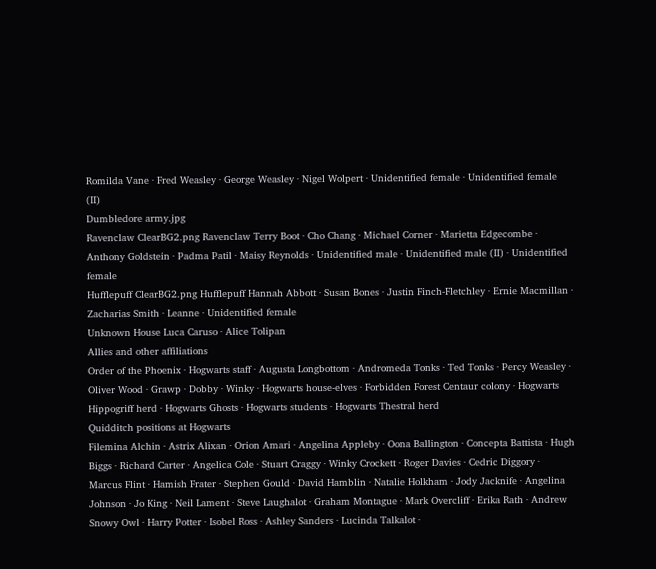Romilda Vane · Fred Weasley · George Weasley · Nigel Wolpert · Unidentified female · Unidentified female (II)
Dumbledore army.jpg
Ravenclaw ClearBG2.png Ravenclaw Terry Boot · Cho Chang · Michael Corner · Marietta Edgecombe · Anthony Goldstein · Padma Patil · Maisy Reynolds · Unidentified male · Unidentified male (II) · Unidentified female
Hufflepuff ClearBG2.png Hufflepuff Hannah Abbott · Susan Bones · Justin Finch-Fletchley · Ernie Macmillan · Zacharias Smith · Leanne · Unidentified female
Unknown House Luca Caruso · Alice Tolipan
Allies and other affiliations
Order of the Phoenix · Hogwarts staff · Augusta Longbottom · Andromeda Tonks · Ted Tonks · Percy Weasley · Oliver Wood · Grawp · Dobby · Winky · Hogwarts house-elves · Forbidden Forest Centaur colony · Hogwarts Hippogriff herd · Hogwarts Ghosts · Hogwarts students · Hogwarts Thestral herd
Quidditch positions at Hogwarts
Filemina Alchin · Astrix Alixan · Orion Amari · Angelina Appleby · Oona Ballington · Concepta Battista · Hugh Biggs · Richard Carter · Angelica Cole · Stuart Craggy · Winky Crockett · Roger Davies · Cedric Diggory · Marcus Flint · Hamish Frater · Stephen Gould · David Hamblin · Natalie Holkham · Jody Jacknife · Angelina Johnson · Jo King · Neil Lament · Steve Laughalot · Graham Montague · Mark Overcliff · Erika Rath · Andrew Snowy Owl · Harry Potter · Isobel Ross · Ashley Sanders · Lucinda Talkalot ·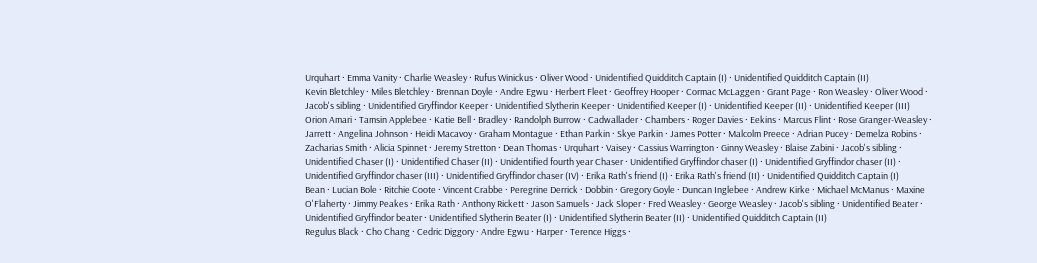Urquhart · Emma Vanity · Charlie Weasley · Rufus Winickus · Oliver Wood · Unidentified Quidditch Captain (I) · Unidentified Quidditch Captain (II)
Kevin Bletchley · Miles Bletchley · Brennan Doyle · Andre Egwu · Herbert Fleet · Geoffrey Hooper · Cormac McLaggen · Grant Page · Ron Weasley · Oliver Wood · Jacob's sibling · Unidentified Gryffindor Keeper · Unidentified Slytherin Keeper · Unidentified Keeper (I) · Unidentified Keeper (II) · Unidentified Keeper (III)
Orion Amari · Tamsin Applebee · Katie Bell · Bradley · Randolph Burrow · Cadwallader · Chambers · Roger Davies · Eekins · Marcus Flint · Rose Granger-Weasley · Jarrett · Angelina Johnson · Heidi Macavoy · Graham Montague · Ethan Parkin · Skye Parkin · James Potter · Malcolm Preece · Adrian Pucey · Demelza Robins · Zacharias Smith · Alicia Spinnet · Jeremy Stretton · Dean Thomas · Urquhart · Vaisey · Cassius Warrington · Ginny Weasley · Blaise Zabini · Jacob's sibling · Unidentified Chaser (I) · Unidentified Chaser (II) · Unidentified fourth year Chaser · Unidentified Gryffindor chaser (I) · Unidentified Gryffindor chaser (II) · Unidentified Gryffindor chaser (III) · Unidentified Gryffindor chaser (IV) · Erika Rath's friend (I) · Erika Rath's friend (II) · Unidentified Quidditch Captain (I)
Bean · Lucian Bole · Ritchie Coote · Vincent Crabbe · Peregrine Derrick · Dobbin · Gregory Goyle · Duncan Inglebee · Andrew Kirke · Michael McManus · Maxine O'Flaherty · Jimmy Peakes · Erika Rath · Anthony Rickett · Jason Samuels · Jack Sloper · Fred Weasley · George Weasley · Jacob's sibling · Unidentified Beater · Unidentified Gryffindor beater · Unidentified Slytherin Beater (I) · Unidentified Slytherin Beater (II) · Unidentified Quidditch Captain (II)
Regulus Black · Cho Chang · Cedric Diggory · Andre Egwu · Harper · Terence Higgs ·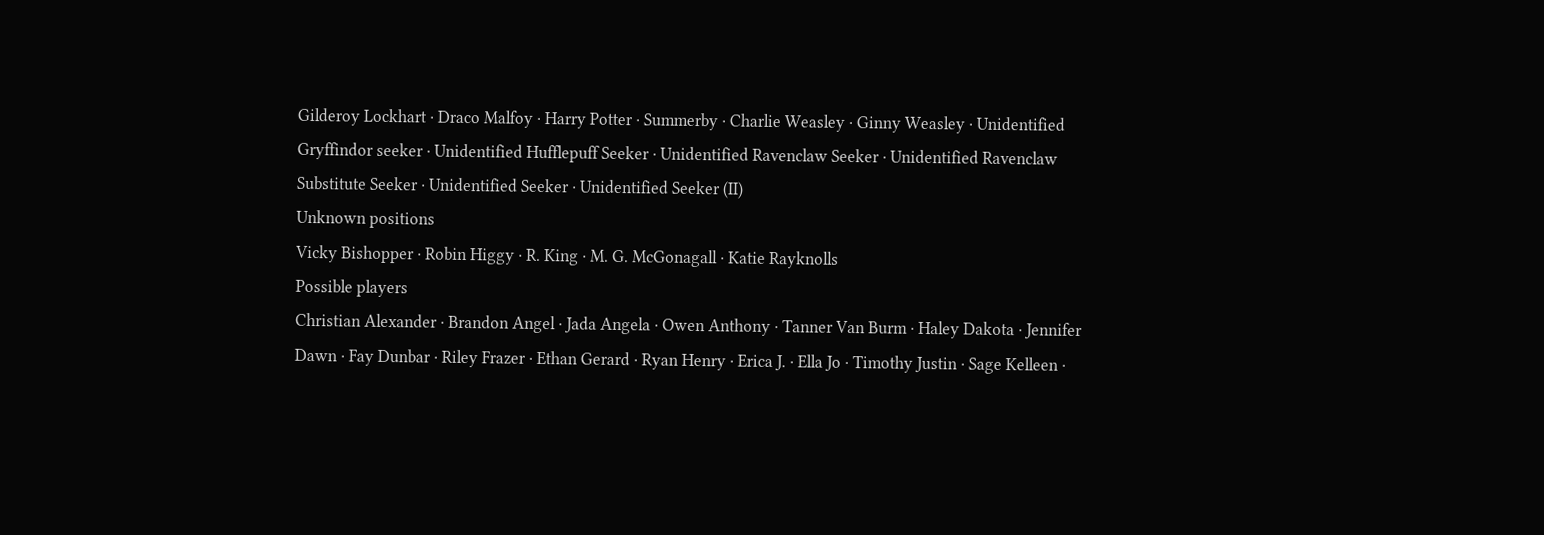Gilderoy Lockhart · Draco Malfoy · Harry Potter · Summerby · Charlie Weasley · Ginny Weasley · Unidentified Gryffindor seeker · Unidentified Hufflepuff Seeker · Unidentified Ravenclaw Seeker · Unidentified Ravenclaw Substitute Seeker · Unidentified Seeker · Unidentified Seeker (II)
Unknown positions
Vicky Bishopper · Robin Higgy · R. King · M. G. McGonagall · Katie Rayknolls
Possible players
Christian Alexander · Brandon Angel · Jada Angela · Owen Anthony · Tanner Van Burm · Haley Dakota · Jennifer Dawn · Fay Dunbar · Riley Frazer · Ethan Gerard · Ryan Henry · Erica J. · Ella Jo · Timothy Justin · Sage Kelleen ·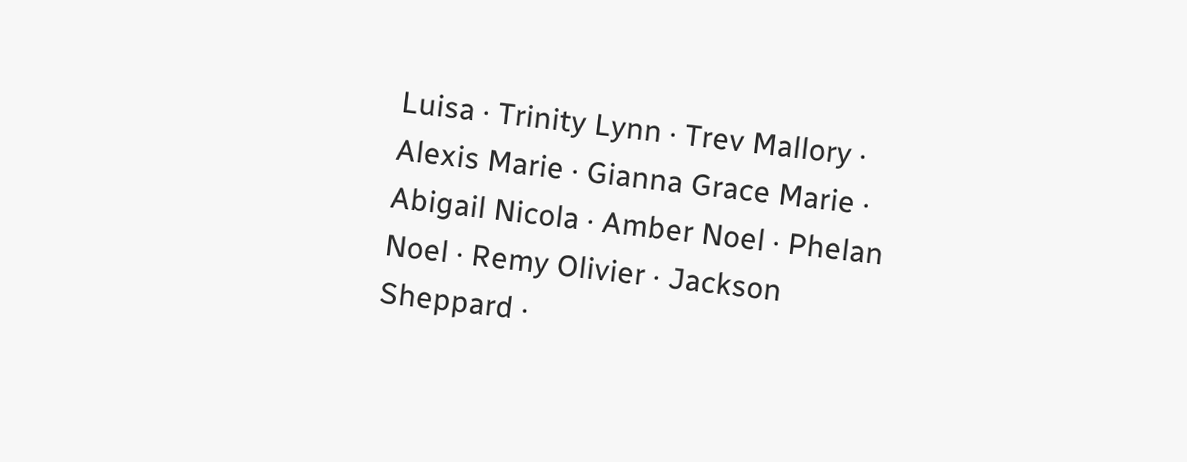Luisa · Trinity Lynn · Trev Mallory · Alexis Marie · Gianna Grace Marie · Abigail Nicola · Amber Noel · Phelan Noel · Remy Olivier · Jackson Sheppard ·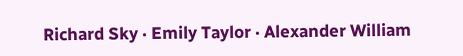Richard Sky · Emily Taylor · Alexander William